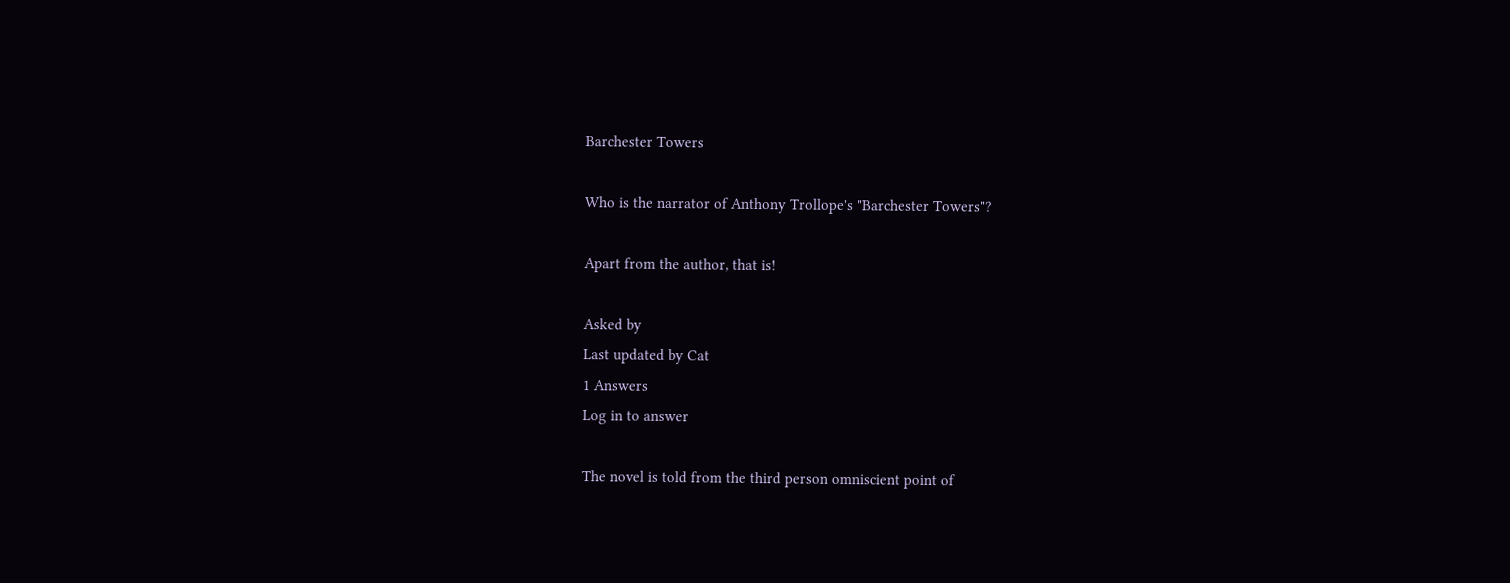Barchester Towers

Who is the narrator of Anthony Trollope's "Barchester Towers"?

Apart from the author, that is!

Asked by
Last updated by Cat
1 Answers
Log in to answer

The novel is told from the third person omniscient point of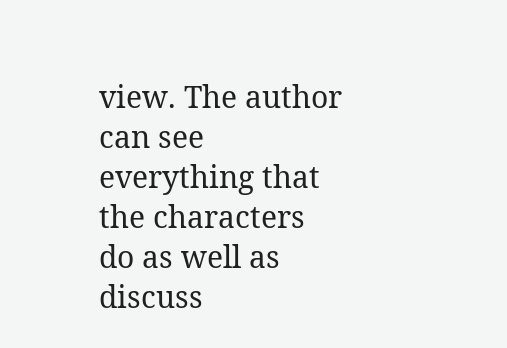view. The author can see everything that the characters do as well as discuss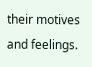their motives and feelings.